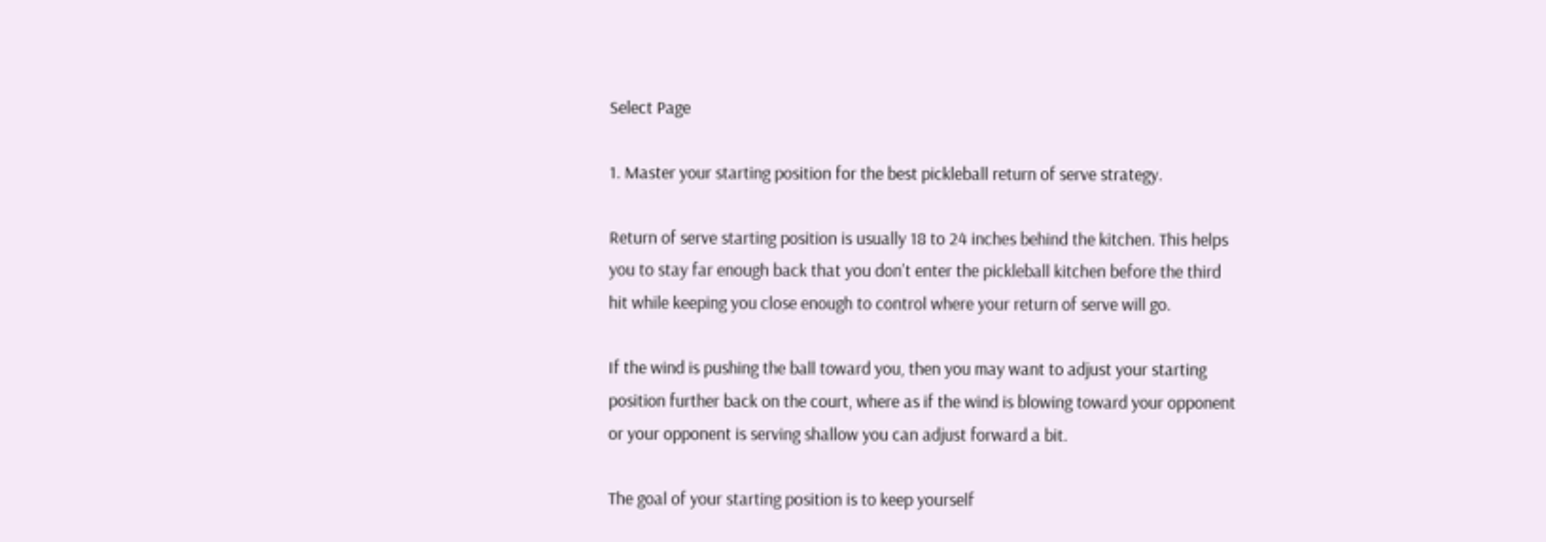Select Page

1. Master your starting position for the best pickleball return of serve strategy.

Return of serve starting position is usually 18 to 24 inches behind the kitchen. This helps you to stay far enough back that you don’t enter the pickleball kitchen before the third hit while keeping you close enough to control where your return of serve will go.

If the wind is pushing the ball toward you, then you may want to adjust your starting position further back on the court, where as if the wind is blowing toward your opponent or your opponent is serving shallow you can adjust forward a bit.

The goal of your starting position is to keep yourself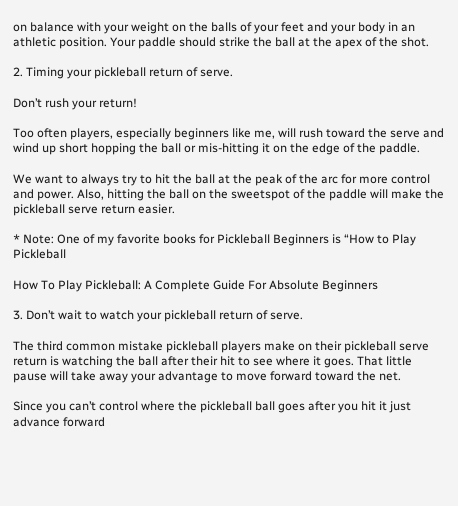on balance with your weight on the balls of your feet and your body in an athletic position. Your paddle should strike the ball at the apex of the shot.

2. Timing your pickleball return of serve.

Don’t rush your return!

Too often players, especially beginners like me, will rush toward the serve and wind up short hopping the ball or mis-hitting it on the edge of the paddle.

We want to always try to hit the ball at the peak of the arc for more control and power. Also, hitting the ball on the sweetspot of the paddle will make the pickleball serve return easier.

* Note: One of my favorite books for Pickleball Beginners is “How to Play Pickleball

How To Play Pickleball: A Complete Guide For Absolute Beginners

3. Don’t wait to watch your pickleball return of serve.

The third common mistake pickleball players make on their pickleball serve return is watching the ball after their hit to see where it goes. That little pause will take away your advantage to move forward toward the net.

Since you can’t control where the pickleball ball goes after you hit it just advance forward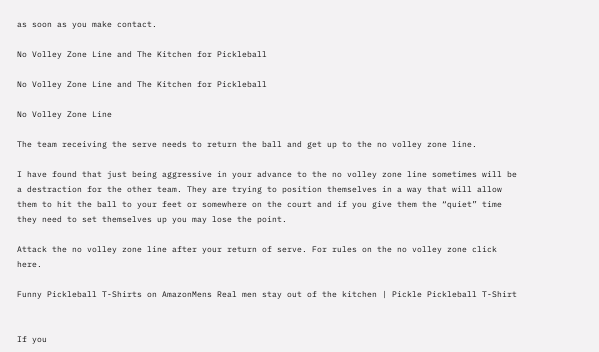as soon as you make contact.

No Volley Zone Line and The Kitchen for Pickleball

No Volley Zone Line and The Kitchen for Pickleball

No Volley Zone Line

The team receiving the serve needs to return the ball and get up to the no volley zone line.

I have found that just being aggressive in your advance to the no volley zone line sometimes will be a destraction for the other team. They are trying to position themselves in a way that will allow them to hit the ball to your feet or somewhere on the court and if you give them the “quiet” time they need to set themselves up you may lose the point.

Attack the no volley zone line after your return of serve. For rules on the no volley zone click here.

Funny Pickleball T-Shirts on AmazonMens Real men stay out of the kitchen | Pickle Pickleball T-Shirt


If you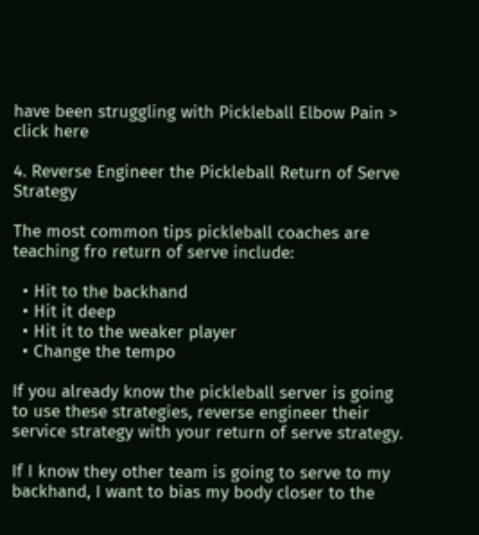have been struggling with Pickleball Elbow Pain > click here

4. Reverse Engineer the Pickleball Return of Serve Strategy

The most common tips pickleball coaches are teaching fro return of serve include:

  • Hit to the backhand
  • Hit it deep
  • Hit it to the weaker player
  • Change the tempo

If you already know the pickleball server is going to use these strategies, reverse engineer their service strategy with your return of serve strategy.

If I know they other team is going to serve to my backhand, I want to bias my body closer to the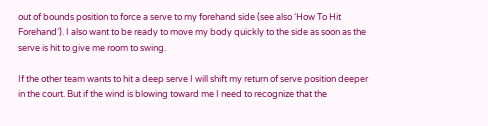out of bounds position to force a serve to my forehand side (see also ‘How To Hit Forehand‘). I also want to be ready to move my body quickly to the side as soon as the serve is hit to give me room to swing.

If the other team wants to hit a deep serve I will shift my return of serve position deeper in the court. But if the wind is blowing toward me I need to recognize that the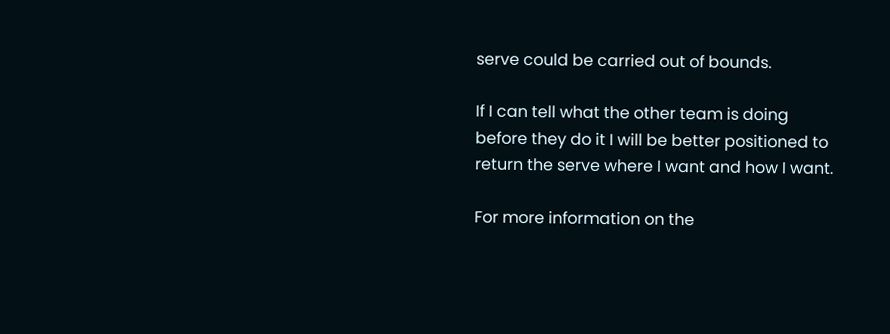serve could be carried out of bounds.

If I can tell what the other team is doing before they do it I will be better positioned to return the serve where I want and how I want.

For more information on the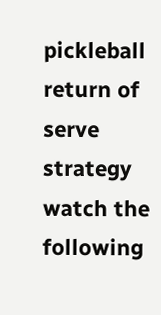pickleball return of serve strategy watch the following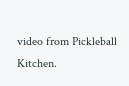video from Pickleball Kitchen.